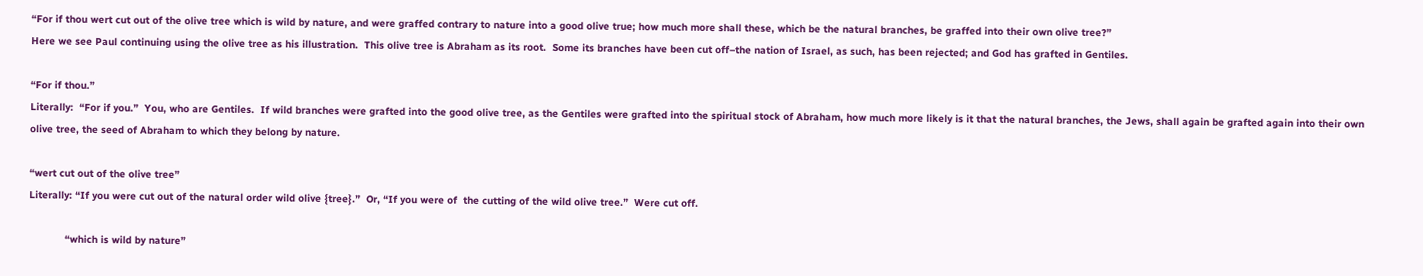“For if thou wert cut out of the olive tree which is wild by nature, and were graffed contrary to nature into a good olive true; how much more shall these, which be the natural branches, be graffed into their own olive tree?”
Here we see Paul continuing using the olive tree as his illustration.  This olive tree is Abraham as its root.  Some its branches have been cut off–the nation of Israel, as such, has been rejected; and God has grafted in Gentiles.

“For if thou.”
Literally:  “For if you.”  You, who are Gentiles.  If wild branches were grafted into the good olive tree, as the Gentiles were grafted into the spiritual stock of Abraham, how much more likely is it that the natural branches, the Jews, shall again be grafted again into their own olive tree, the seed of Abraham to which they belong by nature.

“wert cut out of the olive tree”
Literally: “If you were cut out of the natural order wild olive {tree}.”  Or, “If you were of  the cutting of the wild olive tree.”  Were cut off.

            “which is wild by nature”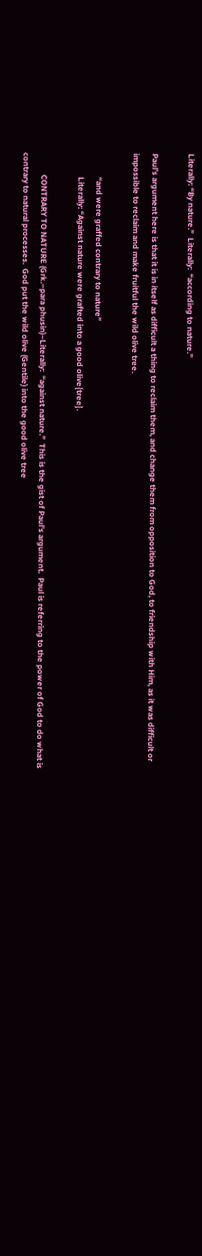Literally: “By nature.”  Literally:  “according to nature.”

Paul’s argument here is that it is in itself as difficult a thing to reclaim them, and change them from opposition to God, to friendship with Him, as it was difficult or impossible to reclaim and make fruitful the wild olive tree.

            “and were graffed contrary to nature”
            Literally: “Against nature were grafted into a good olive{tree}.

           CONTRARY TO NATURE (Grk.–para phusin)–Literally:  “against nature.”  This is the gist of Paul’s argument.  Paul is referring to the power of God to do what is contrary to natural processes.  God put the wild olive (Gentile) into the good olive tree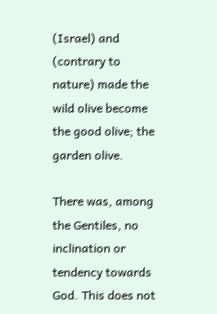(Israel) and (contrary to nature) made the wild olive become the good olive; the garden olive.

There was, among the Gentiles, no inclination or tendency towards God. This does not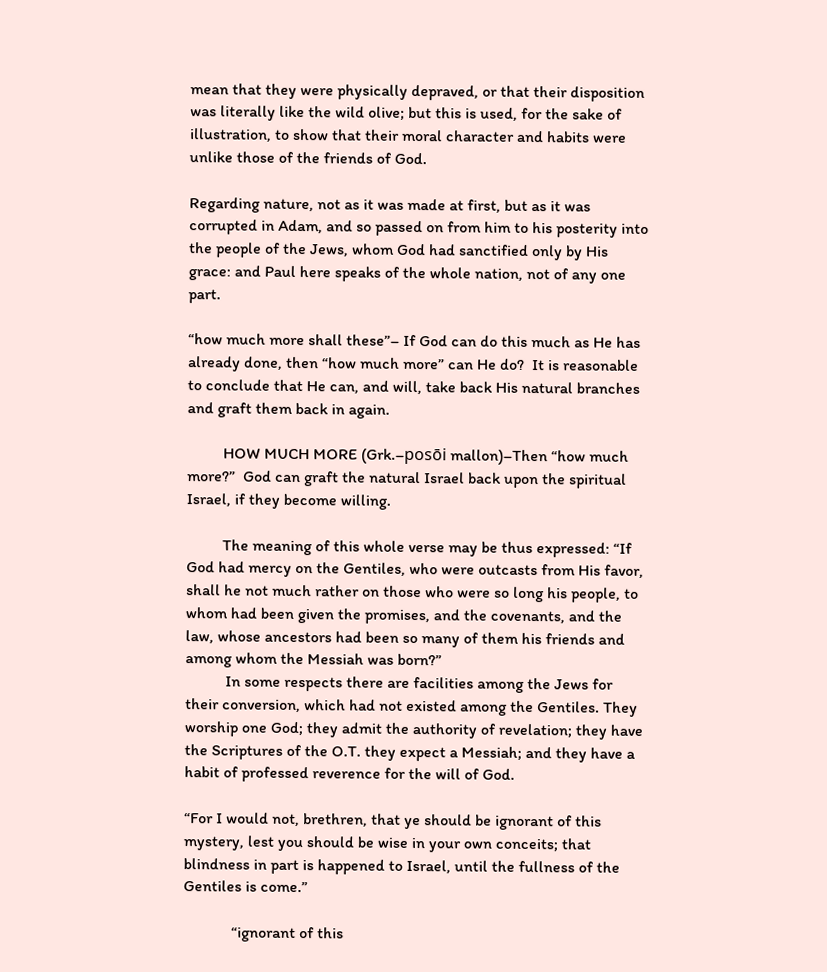mean that they were physically depraved, or that their disposition was literally like the wild olive; but this is used, for the sake of illustration, to show that their moral character and habits were unlike those of the friends of God.

Regarding nature, not as it was made at first, but as it was corrupted in Adam, and so passed on from him to his posterity into the people of the Jews, whom God had sanctified only by His grace: and Paul here speaks of the whole nation, not of any one part.

“how much more shall these”– If God can do this much as He has already done, then “how much more” can He do?  It is reasonable to conclude that He can, and will, take back His natural branches and graft them back in again.

         HOW MUCH MORE (Grk.–posōi mallon)–Then “how much more?”  God can graft the natural Israel back upon the spiritual Israel, if they become willing.

         The meaning of this whole verse may be thus expressed: “If God had mercy on the Gentiles, who were outcasts from His favor, shall he not much rather on those who were so long his people, to whom had been given the promises, and the covenants, and the law, whose ancestors had been so many of them his friends and among whom the Messiah was born?”
          In some respects there are facilities among the Jews for their conversion, which had not existed among the Gentiles. They worship one God; they admit the authority of revelation; they have the Scriptures of the O.T. they expect a Messiah; and they have a habit of professed reverence for the will of God.

“For I would not, brethren, that ye should be ignorant of this mystery, lest you should be wise in your own conceits; that blindness in part is happened to Israel, until the fullness of the Gentiles is come.”

            “ignorant of this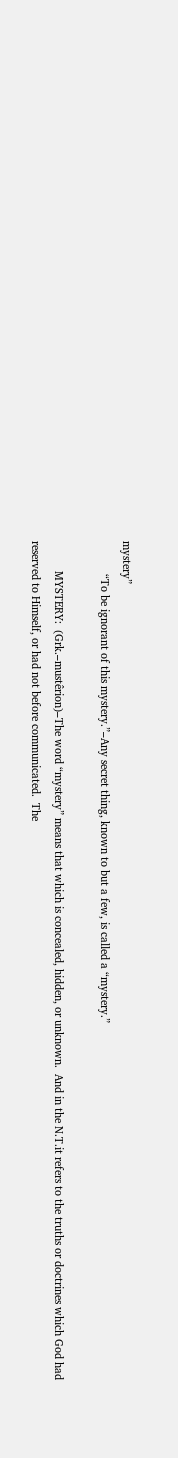mystery”
           “To be ignorant of this mystery.”–Any secret thing, known to but a few, is called a “mystery.”

          MYSTERY:  (Grk.–mustêrion)–The word “mystery” means that which is concealed, hidden, or unknown.  And in the N.T.it refers to the truths or doctrines which God had reserved to Himself, or had not before communicated.  The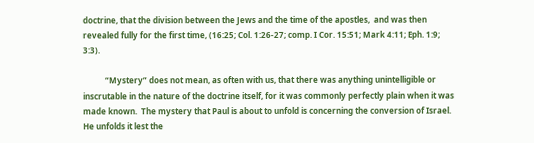doctrine, that the division between the Jews and the time of the apostles,  and was then revealed fully for the first time, (16:25; Col. 1:26-27; comp. I Cor. 15:51; Mark 4:11; Eph. 1:9; 3:3).

           “Mystery” does not mean, as often with us, that there was anything unintelligible or inscrutable in the nature of the doctrine itself, for it was commonly perfectly plain when it was made known.  The mystery that Paul is about to unfold is concerning the conversion of Israel.  He unfolds it lest the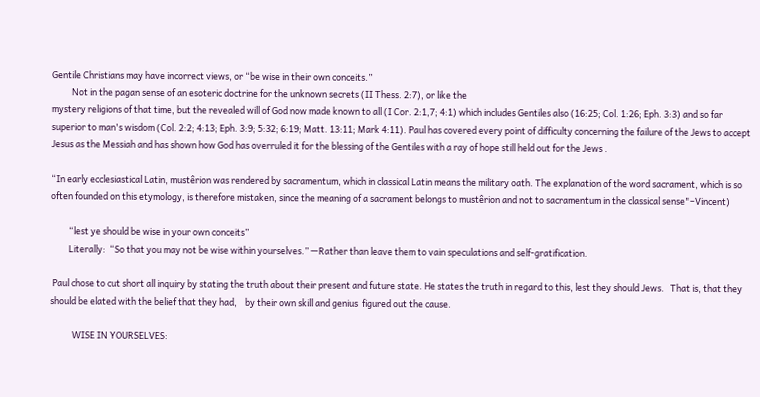Gentile Christians may have incorrect views, or “be wise in their own conceits.”
          Not in the pagan sense of an esoteric doctrine for the unknown secrets (II Thess. 2:7), or like the
mystery religions of that time, but the revealed will of God now made known to all (I Cor. 2:1,7; 4:1) which includes Gentiles also (16:25; Col. 1:26; Eph. 3:3) and so far superior to man's wisdom (Col. 2:2; 4:13; Eph. 3:9; 5:32; 6:19; Matt. 13:11; Mark 4:11). Paul has covered every point of difficulty concerning the failure of the Jews to accept Jesus as the Messiah and has shown how God has overruled it for the blessing of the Gentiles with a ray of hope still held out for the Jews .

“In early ecclesiastical Latin, mustêrion was rendered by sacramentum, which in classical Latin means the military oath. The explanation of the word sacrament, which is so often founded on this etymology, is therefore mistaken, since the meaning of a sacrament belongs to mustêrion and not to sacramentum in the classical sense"–Vincent)

         “lest ye should be wise in your own conceits”
         Literally:  “So that you may not be wise within yourselves.” —Rather than leave them to vain speculations and self-gratification.

 Paul chose to cut short all inquiry by stating the truth about their present and future state. He states the truth in regard to this, lest they should Jews.   That is, that they should be elated with the belief that they had,    by their own skill and genius  figured out the cause.

           WISE IN YOURSELVES: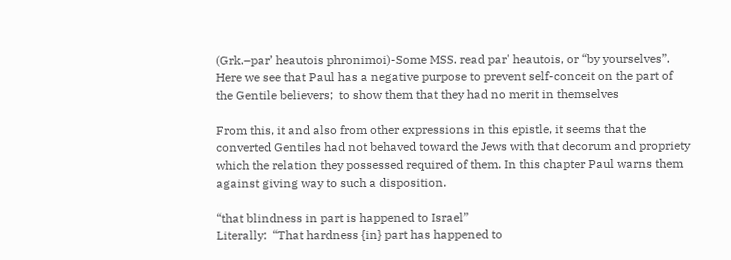(Grk.–par’ heautois phronimoi)-Some MSS. read par' heautois, or “by yourselves”.  Here we see that Paul has a negative purpose to prevent self-conceit on the part of the Gentile believers;  to show them that they had no merit in themselves

From this, it and also from other expressions in this epistle, it seems that the converted Gentiles had not behaved toward the Jews with that decorum and propriety which the relation they possessed required of them. In this chapter Paul warns them against giving way to such a disposition.

“that blindness in part is happened to Israel”
Literally:  “That hardness {in} part has happened to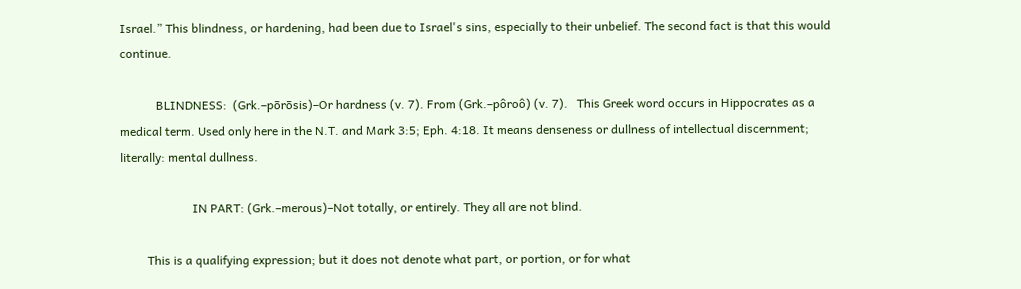Israel.” This blindness, or hardening, had been due to Israel's sins, especially to their unbelief. The second fact is that this would continue.

            BLINDNESS:  (Grk.–pōrōsis)–Or hardness (v. 7). From (Grk.–pôroô) (v. 7).   This Greek word occurs in Hippocrates as a medical term. Used only here in the N.T. and Mark 3:5; Eph. 4:18. It means denseness or dullness of intellectual discernment; literally: mental dullness.

                        IN PART: (Grk.–merous)–Not totally, or entirely. They all are not blind.

         This is a qualifying expression; but it does not denote what part, or portion, or for what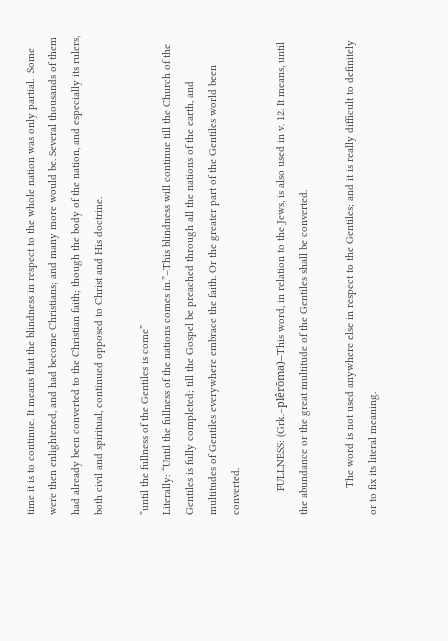time it is to continue. It means that the blindness in respect to the whole nation was only partial.  Some were then enlightened, and had become Christians; and many more would be. Several thousands of them had already been converted to the Christian faith; though the body of the nation, and especially its rulers, both civil and spiritual, continued opposed to Christ and His doctrine.

“until the fullness of the Gentiles is come”
Literally: “Until the fullness of the nations comes in.”–This blindness will continue till the Church of the Gentiles is fully completed; till the Gospel be preached through all the nations of the earth, and multitudes of Gentiles everywhere embrace the faith. Or the greater part of the Gentiles world been converted.

        FULLNESS: (Grk.–plêrōma)–This word, in relation to the Jews, is also used in v. 12. It means, until the abundance or the great multitude of the Gentiles shall be converted.

         The word is not used anywhere else in respect to the Gentiles; and it is really difficult to definitely or to fix its literal meaning.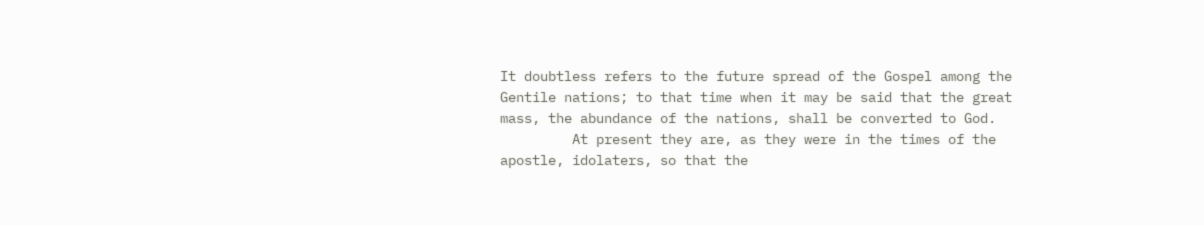It doubtless refers to the future spread of the Gospel among the Gentile nations; to that time when it may be said that the great mass, the abundance of the nations, shall be converted to God.
         At present they are, as they were in the times of the apostle, idolaters, so that the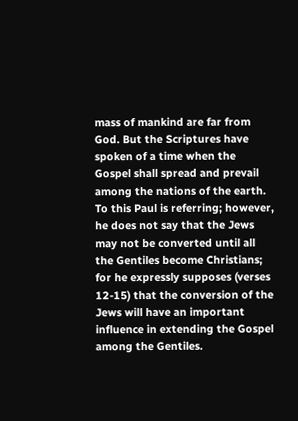mass of mankind are far from God. But the Scriptures have spoken of a time when the Gospel shall spread and prevail among the nations of the earth. To this Paul is referring; however, he does not say that the Jews may not be converted until all the Gentiles become Christians; for he expressly supposes (verses 12-15) that the conversion of the Jews will have an important influence in extending the Gospel among the Gentiles.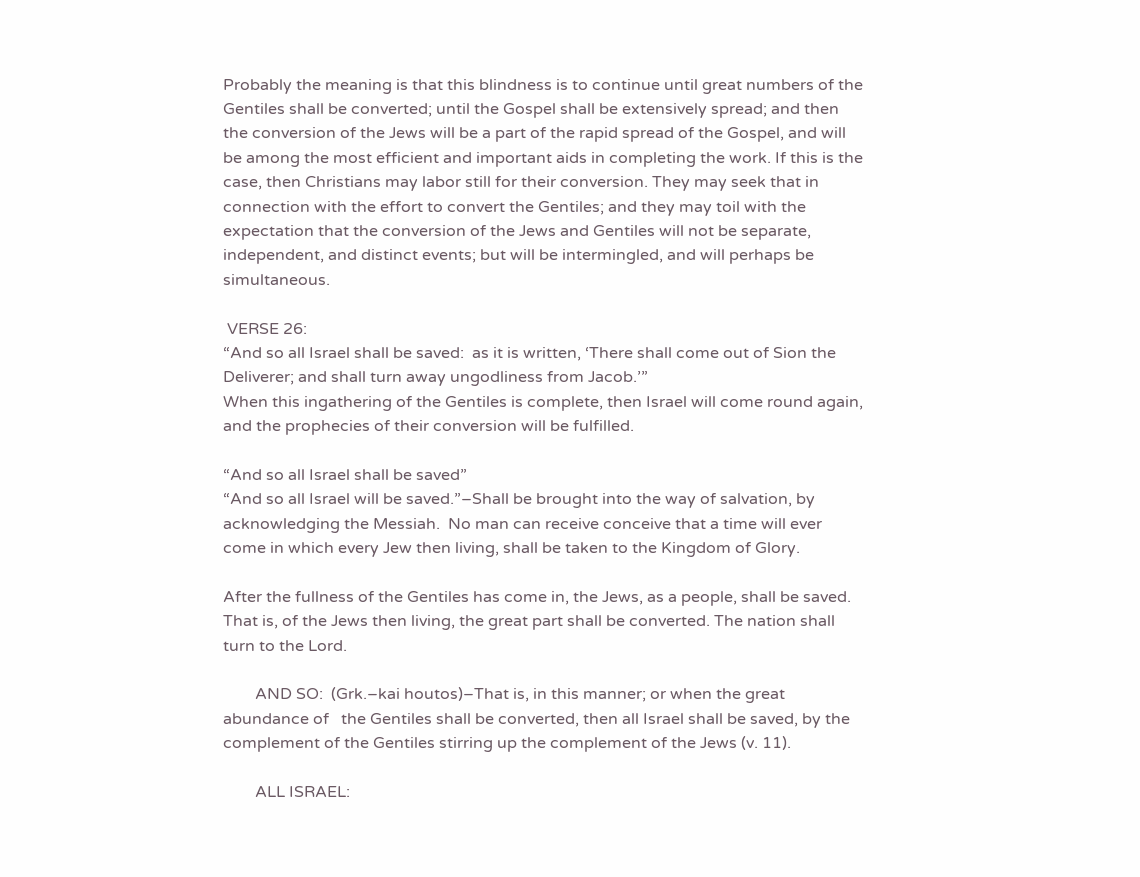Probably the meaning is that this blindness is to continue until great numbers of the Gentiles shall be converted; until the Gospel shall be extensively spread; and then the conversion of the Jews will be a part of the rapid spread of the Gospel, and will be among the most efficient and important aids in completing the work. If this is the case, then Christians may labor still for their conversion. They may seek that in connection with the effort to convert the Gentiles; and they may toil with the expectation that the conversion of the Jews and Gentiles will not be separate, independent, and distinct events; but will be intermingled, and will perhaps be simultaneous.

 VERSE 26:
“And so all Israel shall be saved:  as it is written, ‘There shall come out of Sion the Deliverer; and shall turn away ungodliness from Jacob.’”
When this ingathering of the Gentiles is complete, then Israel will come round again, and the prophecies of their conversion will be fulfilled.

“And so all Israel shall be saved”
“And so all Israel will be saved.”–Shall be brought into the way of salvation, by acknowledging the Messiah.  No man can receive conceive that a time will ever come in which every Jew then living, shall be taken to the Kingdom of Glory.

After the fullness of the Gentiles has come in, the Jews, as a people, shall be saved. That is, of the Jews then living, the great part shall be converted. The nation shall turn to the Lord.

        AND SO:  (Grk.–kai houtos)–That is, in this manner; or when the great abundance of   the Gentiles shall be converted, then all Israel shall be saved, by the complement of the Gentiles stirring up the complement of the Jews (v. 11).

        ALL ISRAEL: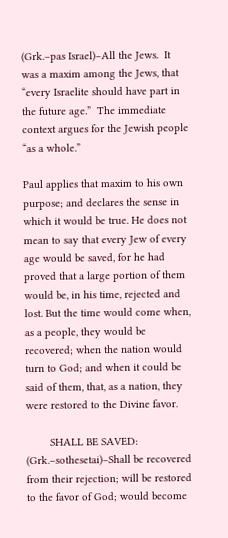(Grk.–pas Israel)–All the Jews.  It was a maxim among the Jews, that “every Israelite should have part in the future age.”  The immediate context argues for the Jewish people “as a whole.”

Paul applies that maxim to his own purpose; and declares the sense in which it would be true. He does not mean to say that every Jew of every age would be saved, for he had proved that a large portion of them would be, in his time, rejected and lost. But the time would come when, as a people, they would be recovered; when the nation would turn to God; and when it could be said of them, that, as a nation, they were restored to the Divine favor.

        SHALL BE SAVED:  (Grk.–sothesetai)–Shall be recovered from their rejection; will be restored to the favor of God; would become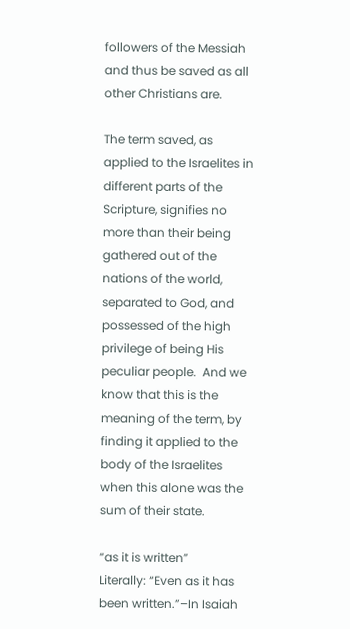followers of the Messiah and thus be saved as all other Christians are.

The term saved, as applied to the Israelites in different parts of the Scripture, signifies no more than their being gathered out of the nations of the world, separated to God, and possessed of the high privilege of being His peculiar people.  And we know that this is the meaning of the term, by finding it applied to the body of the Israelites when this alone was the sum of their state.

“as it is written”
Literally: “Even as it has been written.”–In Isaiah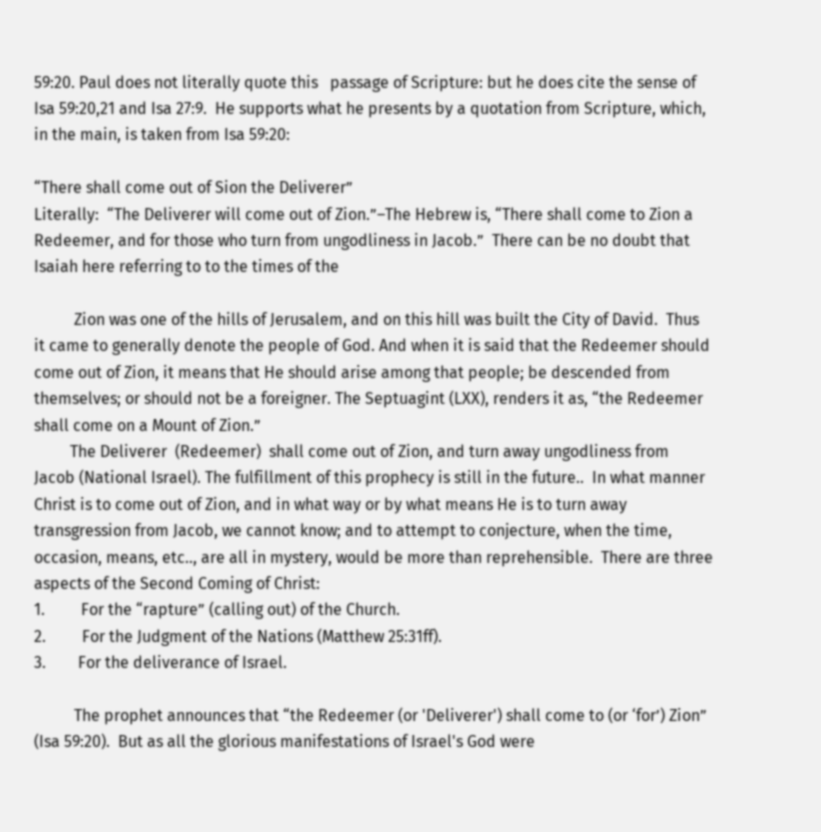59:20. Paul does not literally quote this   passage of Scripture: but he does cite the sense of Isa 59:20,21 and Isa 27:9.  He supports what he presents by a quotation from Scripture, which, in the main, is taken from Isa 59:20:

“There shall come out of Sion the Deliverer”
Literally:  “The Deliverer will come out of Zion.”–The Hebrew is, “There shall come to Zion a Redeemer, and for those who turn from ungodliness in Jacob.”  There can be no doubt that Isaiah here referring to to the times of the

          Zion was one of the hills of Jerusalem, and on this hill was built the City of David.  Thus it came to generally denote the people of God. And when it is said that the Redeemer should come out of Zion, it means that He should arise among that people; be descended from themselves; or should not be a foreigner. The Septuagint (LXX), renders it as, “the Redeemer shall come on a Mount of Zion.”
         The Deliverer  (Redeemer)  shall come out of Zion, and turn away ungodliness from Jacob (National Israel). The fulfillment of this prophecy is still in the future..  In what manner Christ is to come out of Zion, and in what way or by what means He is to turn away transgression from Jacob, we cannot know; and to attempt to conjecture, when the time, occasion, means, etc.., are all in mystery, would be more than reprehensible.  There are three aspects of the Second Coming of Christ:
1.         For the “rapture” (calling out) of the Church.
2.         For the Judgment of the Nations (Matthew 25:31ff).
3.        For the deliverance of Israel.

          The prophet announces that “the Redeemer (or 'Deliverer') shall come to (or ‘for’) Zion” (Isa 59:20).  But as all the glorious manifestations of Israel's God were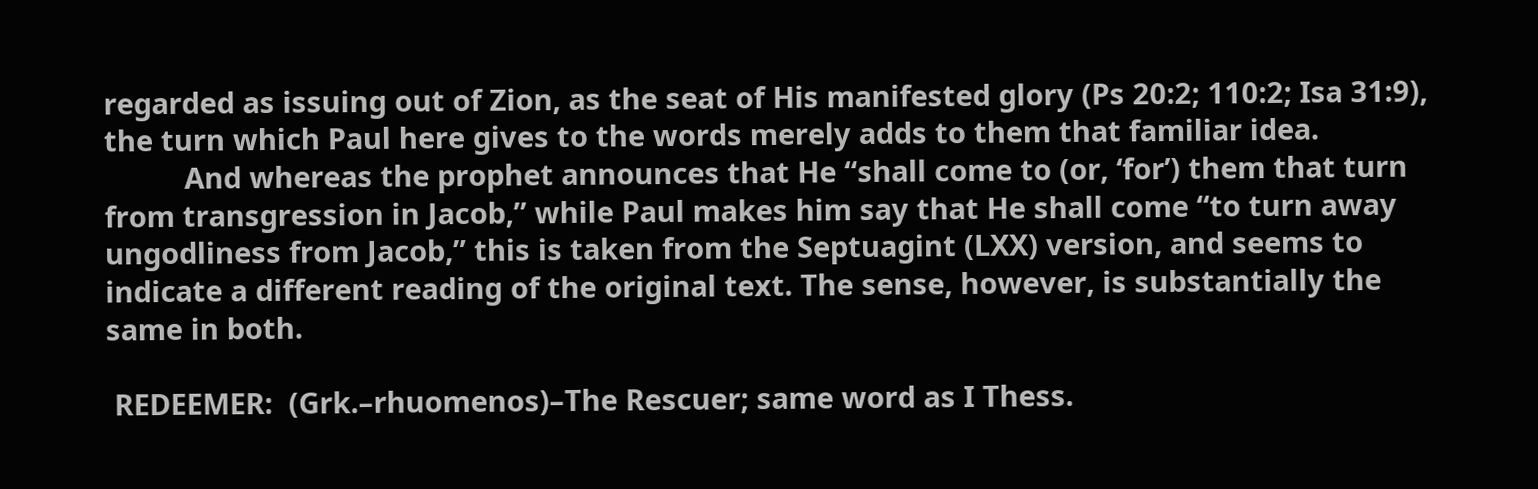regarded as issuing out of Zion, as the seat of His manifested glory (Ps 20:2; 110:2; Isa 31:9), the turn which Paul here gives to the words merely adds to them that familiar idea.
          And whereas the prophet announces that He “shall come to (or, ‘for’) them that turn from transgression in Jacob,” while Paul makes him say that He shall come “to turn away ungodliness from Jacob,” this is taken from the Septuagint (LXX) version, and seems to indicate a different reading of the original text. The sense, however, is substantially the same in both.

 REDEEMER:  (Grk.–rhuomenos)–The Rescuer; same word as I Thess.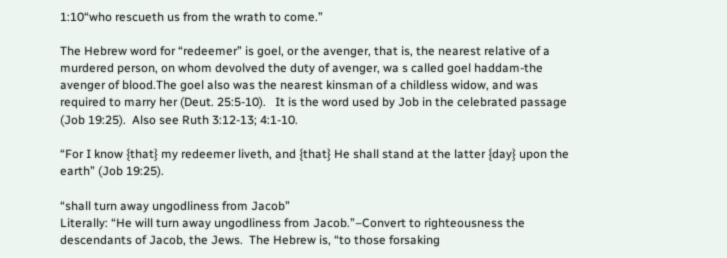1:10“who rescueth us from the wrath to come.”

The Hebrew word for “redeemer” is goel, or the avenger, that is, the nearest relative of a murdered person, on whom devolved the duty of avenger, wa s called goel haddam-the avenger of blood.The goel also was the nearest kinsman of a childless widow, and was required to marry her (Deut. 25:5-10).   It is the word used by Job in the celebrated passage (Job 19:25).  Also see Ruth 3:12-13; 4:1-10.

“For I know {that} my redeemer liveth, and {that} He shall stand at the latter {day} upon the earth” (Job 19:25).

“shall turn away ungodliness from Jacob”
Literally: “He will turn away ungodliness from Jacob.”–Convert to righteousness the  descendants of Jacob, the Jews.  The Hebrew is, “to those forsaking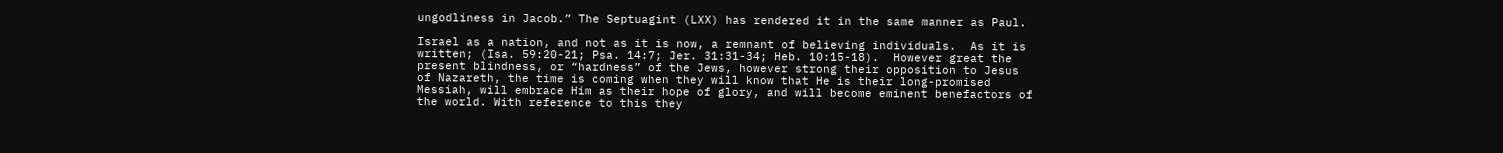ungodliness in Jacob.” The Septuagint (LXX) has rendered it in the same manner as Paul.

Israel as a nation, and not as it is now, a remnant of believing individuals.  As it is written; (Isa. 59:20-21; Psa. 14:7; Jer. 31:31-34; Heb. 10:15-18).  However great the present blindness, or “hardness” of the Jews, however strong their opposition to Jesus of Nazareth, the time is coming when they will know that He is their long-promised Messiah, will embrace Him as their hope of glory, and will become eminent benefactors of the world. With reference to this they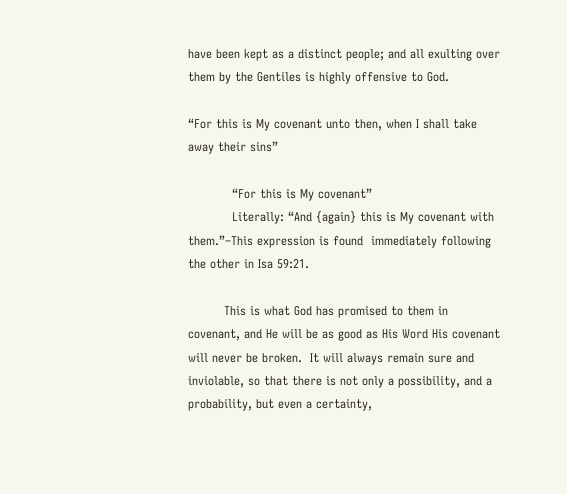have been kept as a distinct people; and all exulting over them by the Gentiles is highly offensive to God.

“For this is My covenant unto then, when I shall take away their sins”

           “For this is My covenant”
           Literally: “And {again} this is My covenant with them.”–This expression is found  immediately following the other in Isa 59:21.

         This is what God has promised to them in covenant, and He will be as good as His Word His covenant will never be broken.  It will always remain sure and inviolable, so that there is not only a possibility, and a probability, but even a certainty,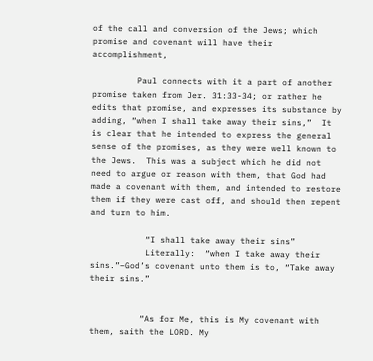of the call and conversion of the Jews; which promise and covenant will have their accomplishment,

         Paul connects with it a part of another promise taken from Jer. 31:33-34; or rather he edits that promise, and expresses its substance by adding, “when I shall take away their sins,”  It is clear that he intended to express the general sense of the promises, as they were well known to the Jews.  This was a subject which he did not need to argue or reason with them, that God had made a covenant with them, and intended to restore them if they were cast off, and should then repent and turn to him.

           “I shall take away their sins”
           Literally:  “when I take away their sins.”–God’s covenant unto them is to, “Take away their sins.”


          “As for Me, this is My covenant with them, saith the LORD. My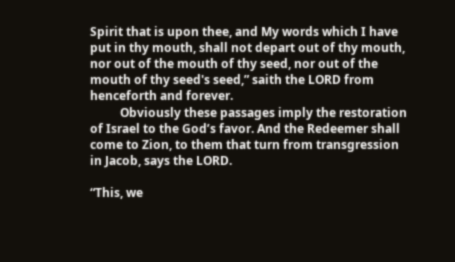Spirit that is upon thee, and My words which I have put in thy mouth, shall not depart out of thy mouth, nor out of the mouth of thy seed, nor out of the mouth of thy seed's seed,” saith the LORD from henceforth and forever.
          Obviously these passages imply the restoration of Israel to the God’s favor. And the Redeemer shall come to Zion, to them that turn from transgression in Jacob, says the LORD.

“This, we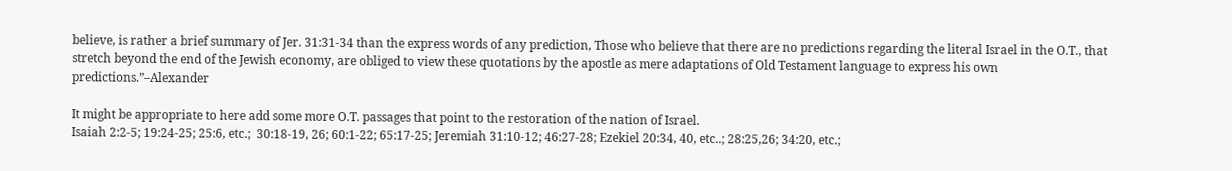believe, is rather a brief summary of Jer. 31:31-34 than the express words of any prediction, Those who believe that there are no predictions regarding the literal Israel in the O.T., that stretch beyond the end of the Jewish economy, are obliged to view these quotations by the apostle as mere adaptations of Old Testament language to express his own predictions.”–Alexander

It might be appropriate to here add some more O.T. passages that point to the restoration of the nation of Israel.
Isaiah 2:2-5; 19:24-25; 25:6, etc.;  30:18-19, 26; 60:1-22; 65:17-25; Jeremiah 31:10-12; 46:27-28; Ezekiel 20:34, 40, etc..; 28:25,26; 34:20, etc.;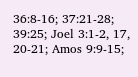36:8-16; 37:21-28; 39:25; Joel 3:1-2, 17, 20-21; Amos 9:9-15;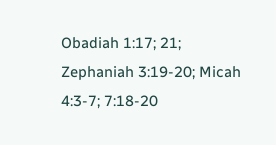Obadiah 1:17; 21; Zephaniah 3:19-20; Micah 4:3-7; 7:18-20